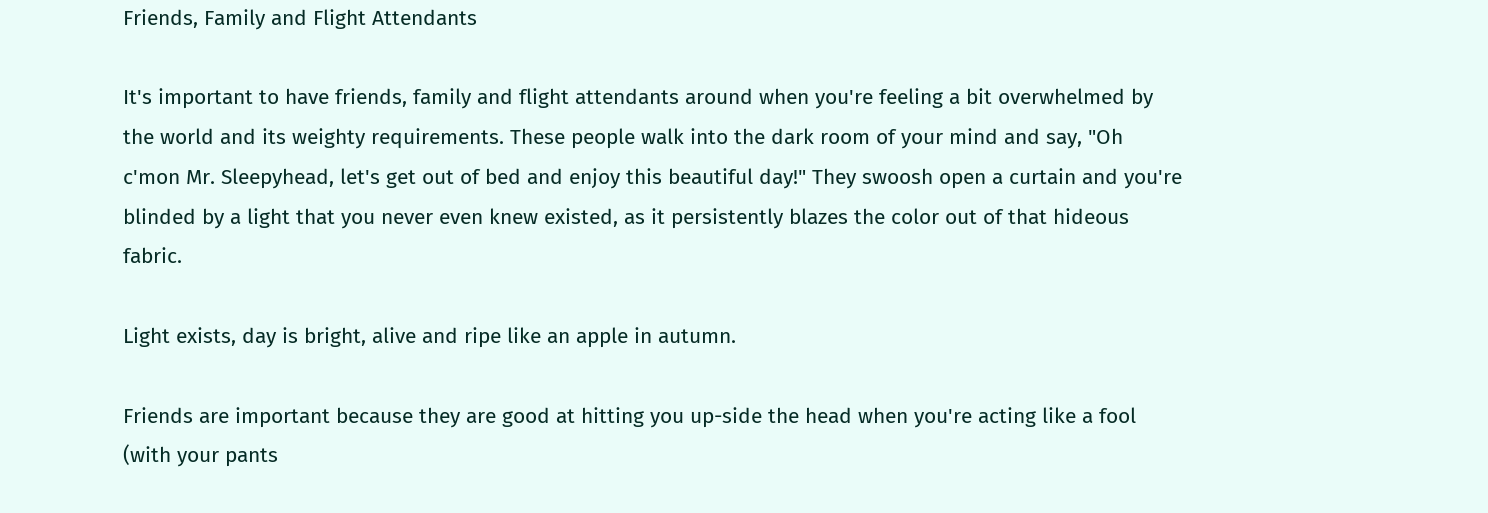Friends, Family and Flight Attendants

It's important to have friends, family and flight attendants around when you're feeling a bit overwhelmed by the world and its weighty requirements. These people walk into the dark room of your mind and say, "Oh c'mon Mr. Sleepyhead, let's get out of bed and enjoy this beautiful day!" They swoosh open a curtain and you're blinded by a light that you never even knew existed, as it persistently blazes the color out of that hideous fabric.

Light exists, day is bright, alive and ripe like an apple in autumn.

Friends are important because they are good at hitting you up-side the head when you're acting like a fool (with your pants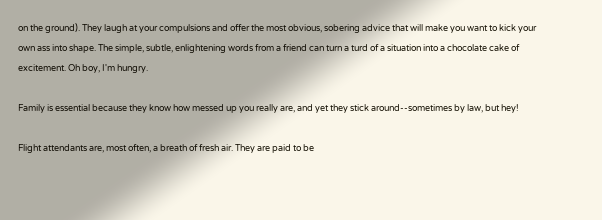on the ground). They laugh at your compulsions and offer the most obvious, sobering advice that will make you want to kick your own ass into shape. The simple, subtle, enlightening words from a friend can turn a turd of a situation into a chocolate cake of excitement. Oh boy, I'm hungry.

Family is essential because they know how messed up you really are, and yet they stick around--sometimes by law, but hey!

Flight attendants are, most often, a breath of fresh air. They are paid to be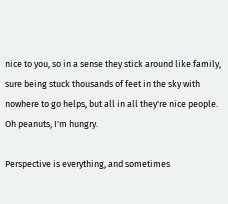nice to you, so in a sense they stick around like family, sure being stuck thousands of feet in the sky with nowhere to go helps, but all in all they're nice people. Oh peanuts, I'm hungry.

Perspective is everything, and sometimes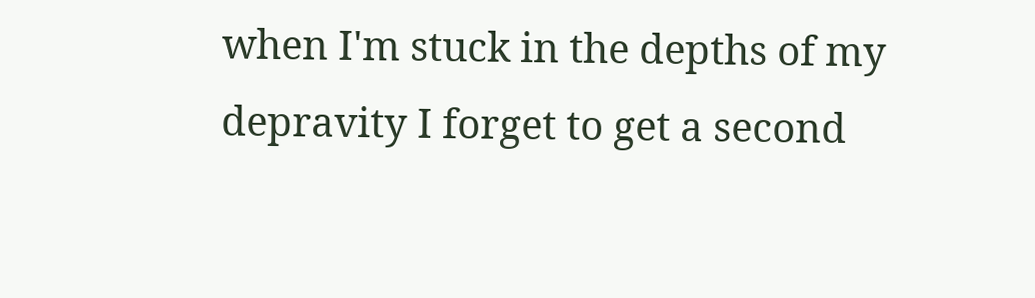when I'm stuck in the depths of my depravity I forget to get a second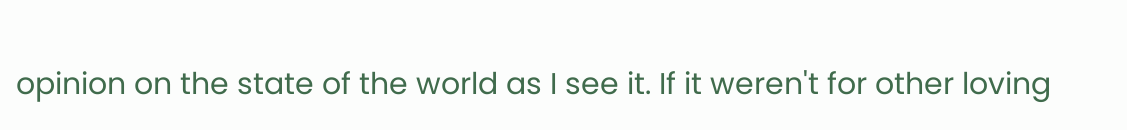opinion on the state of the world as I see it. If it weren't for other loving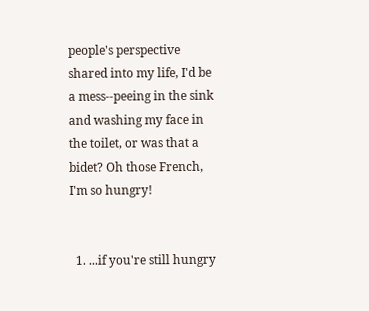people's perspective shared into my life, I'd be a mess--peeing in the sink and washing my face in the toilet, or was that a bidet? Oh those French, I'm so hungry!


  1. ...if you're still hungry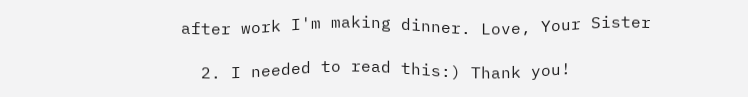after work I'm making dinner. Love, Your Sister

  2. I needed to read this:) Thank you!